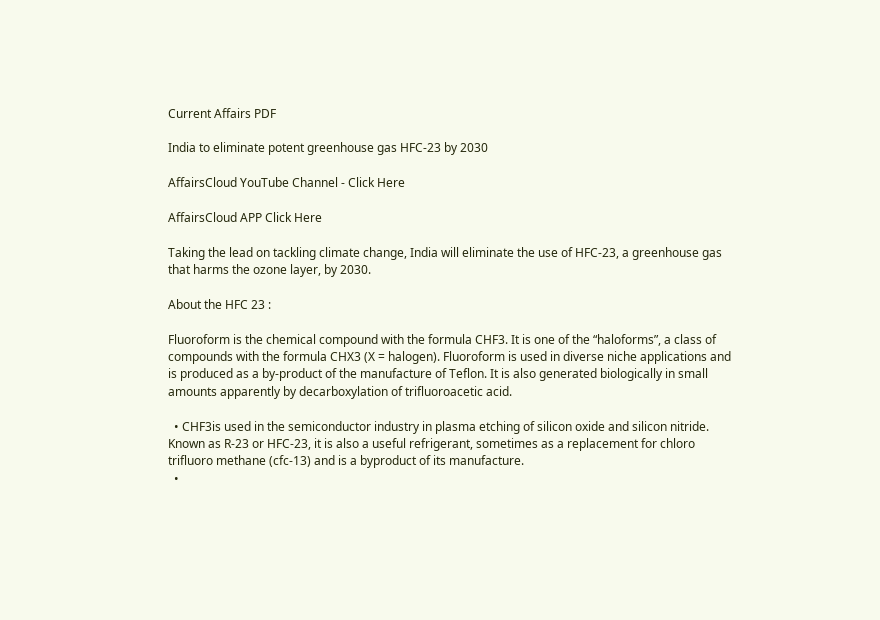Current Affairs PDF

India to eliminate potent greenhouse gas HFC-23 by 2030

AffairsCloud YouTube Channel - Click Here

AffairsCloud APP Click Here

Taking the lead on tackling climate change, India will eliminate the use of HFC-23, a greenhouse gas that harms the ozone layer, by 2030.

About the HFC 23 :

Fluoroform is the chemical compound with the formula CHF3. It is one of the “haloforms”, a class of compounds with the formula CHX3 (X = halogen). Fluoroform is used in diverse niche applications and is produced as a by-product of the manufacture of Teflon. It is also generated biologically in small amounts apparently by decarboxylation of trifluoroacetic acid.

  • CHF3is used in the semiconductor industry in plasma etching of silicon oxide and silicon nitride. Known as R-23 or HFC-23, it is also a useful refrigerant, sometimes as a replacement for chloro trifluoro methane (cfc-13) and is a byproduct of its manufacture.
  •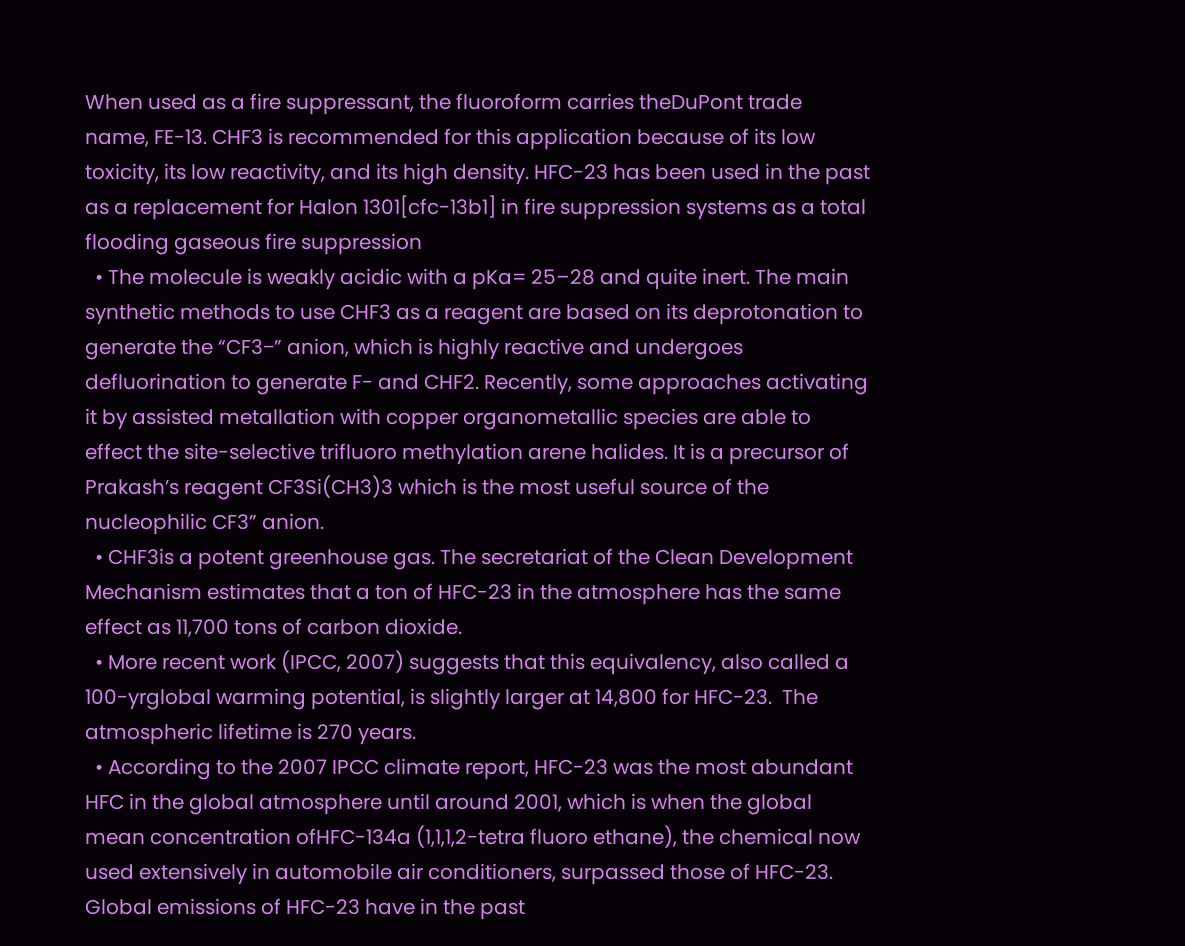When used as a fire suppressant, the fluoroform carries theDuPont trade name, FE-13. CHF3 is recommended for this application because of its low toxicity, its low reactivity, and its high density. HFC-23 has been used in the past as a replacement for Halon 1301[cfc-13b1] in fire suppression systems as a total flooding gaseous fire suppression
  • The molecule is weakly acidic with a pKa= 25–28 and quite inert. The main synthetic methods to use CHF3 as a reagent are based on its deprotonation to generate the “CF3−” anion, which is highly reactive and undergoes defluorination to generate F- and CHF2. Recently, some approaches activating it by assisted metallation with copper organometallic species are able to effect the site-selective trifluoro methylation arene halides. It is a precursor of Prakash’s reagent CF3Si(CH3)3 which is the most useful source of the nucleophilic CF3” anion.
  • CHF3is a potent greenhouse gas. The secretariat of the Clean Development Mechanism estimates that a ton of HFC-23 in the atmosphere has the same effect as 11,700 tons of carbon dioxide.
  • More recent work (IPCC, 2007) suggests that this equivalency, also called a 100-yrglobal warming potential, is slightly larger at 14,800 for HFC-23.  The atmospheric lifetime is 270 years.
  • According to the 2007 IPCC climate report, HFC-23 was the most abundant HFC in the global atmosphere until around 2001, which is when the global mean concentration ofHFC-134a (1,1,1,2-tetra fluoro ethane), the chemical now used extensively in automobile air conditioners, surpassed those of HFC-23. Global emissions of HFC-23 have in the past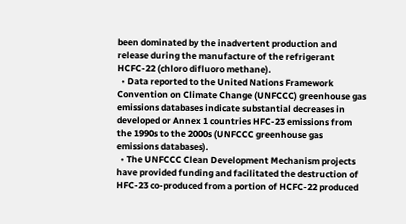been dominated by the inadvertent production and release during the manufacture of the refrigerant HCFC-22 (chloro difluoro methane).
  • Data reported to the United Nations Framework Convention on Climate Change (UNFCCC) greenhouse gas emissions databases indicate substantial decreases in developed or Annex 1 countries HFC-23 emissions from the 1990s to the 2000s (UNFCCC greenhouse gas emissions databases).
  • The UNFCCC Clean Development Mechanism projects have provided funding and facilitated the destruction of HFC-23 co-produced from a portion of HCFC-22 produced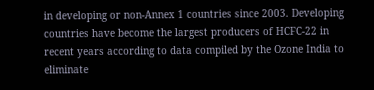in developing or non-Annex 1 countries since 2003. Developing countries have become the largest producers of HCFC-22 in recent years according to data compiled by the Ozone India to eliminate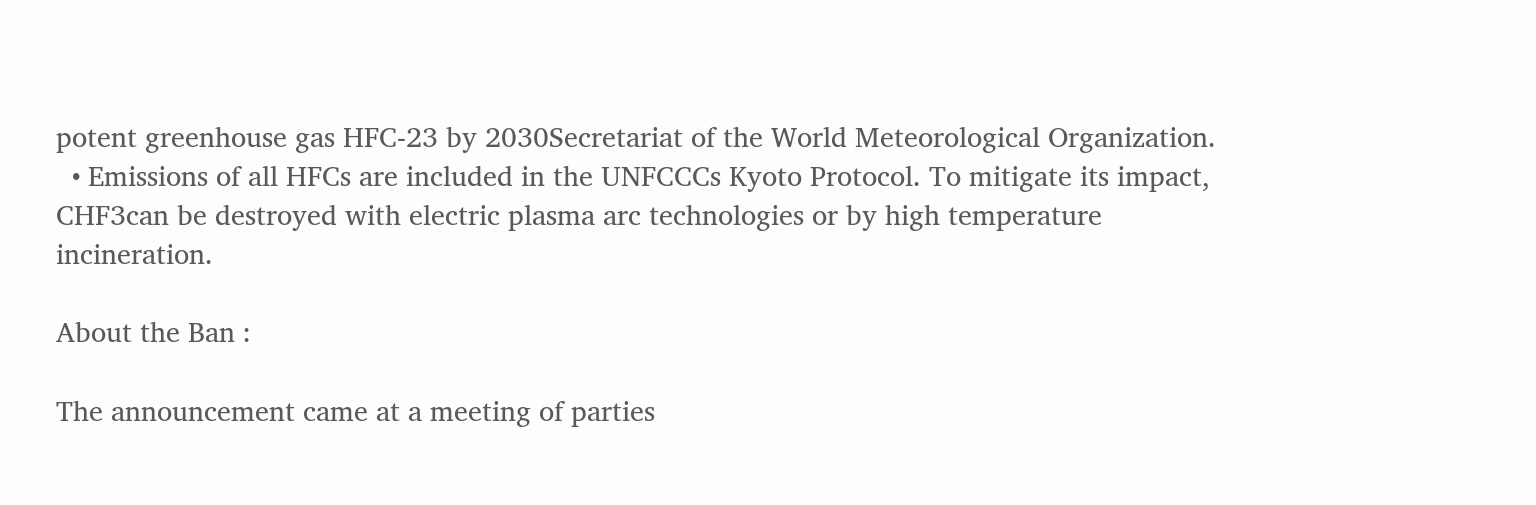potent greenhouse gas HFC-23 by 2030Secretariat of the World Meteorological Organization.
  • Emissions of all HFCs are included in the UNFCCCs Kyoto Protocol. To mitigate its impact, CHF3can be destroyed with electric plasma arc technologies or by high temperature incineration.

About the Ban :

The announcement came at a meeting of parties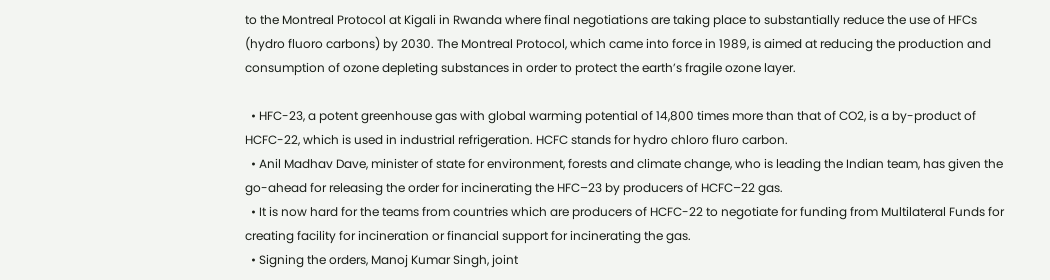to the Montreal Protocol at Kigali in Rwanda where final negotiations are taking place to substantially reduce the use of HFCs (hydro fluoro carbons) by 2030. The Montreal Protocol, which came into force in 1989, is aimed at reducing the production and consumption of ozone depleting substances in order to protect the earth’s fragile ozone layer.

  • HFC-23, a potent greenhouse gas with global warming potential of 14,800 times more than that of CO2, is a by-product of HCFC-22, which is used in industrial refrigeration. HCFC stands for hydro chloro fluro carbon.
  • Anil Madhav Dave, minister of state for environment, forests and climate change, who is leading the Indian team, has given the go-ahead for releasing the order for incinerating the HFC–23 by producers of HCFC–22 gas.
  • It is now hard for the teams from countries which are producers of HCFC-22 to negotiate for funding from Multilateral Funds for creating facility for incineration or financial support for incinerating the gas.
  • Signing the orders, Manoj Kumar Singh, joint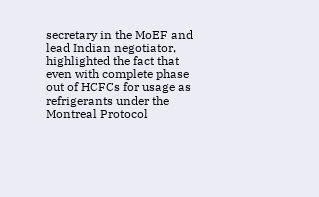secretary in the MoEF and lead Indian negotiator, highlighted the fact that even with complete phase out of HCFCs for usage as refrigerants under the Montreal Protocol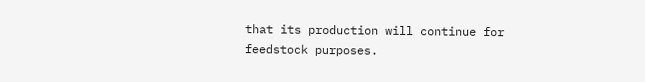that its production will continue for feedstock purposes.